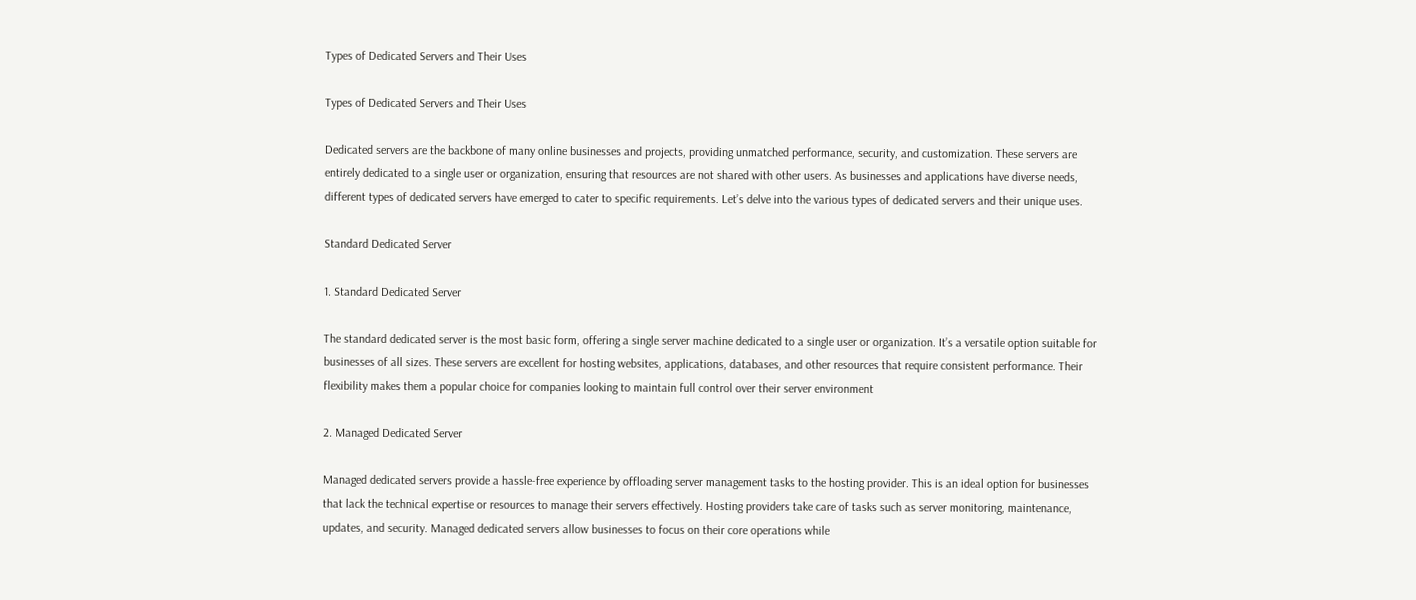Types of Dedicated Servers and Their Uses

Types of Dedicated Servers and Their Uses

Dedicated servers are the backbone of many online businesses and projects, providing unmatched performance, security, and customization. These servers are entirely dedicated to a single user or organization, ensuring that resources are not shared with other users. As businesses and applications have diverse needs, different types of dedicated servers have emerged to cater to specific requirements. Let’s delve into the various types of dedicated servers and their unique uses.

Standard Dedicated Server

1. Standard Dedicated Server

The standard dedicated server is the most basic form, offering a single server machine dedicated to a single user or organization. It’s a versatile option suitable for businesses of all sizes. These servers are excellent for hosting websites, applications, databases, and other resources that require consistent performance. Their flexibility makes them a popular choice for companies looking to maintain full control over their server environment

2. Managed Dedicated Server

Managed dedicated servers provide a hassle-free experience by offloading server management tasks to the hosting provider. This is an ideal option for businesses that lack the technical expertise or resources to manage their servers effectively. Hosting providers take care of tasks such as server monitoring, maintenance, updates, and security. Managed dedicated servers allow businesses to focus on their core operations while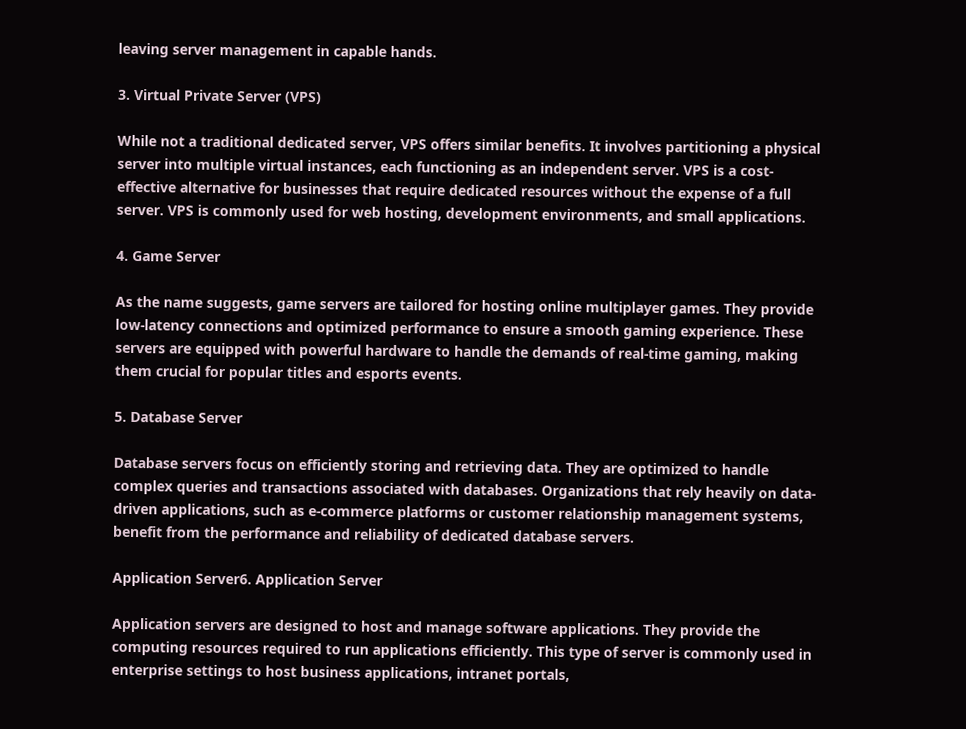leaving server management in capable hands.

3. Virtual Private Server (VPS)

While not a traditional dedicated server, VPS offers similar benefits. It involves partitioning a physical server into multiple virtual instances, each functioning as an independent server. VPS is a cost-effective alternative for businesses that require dedicated resources without the expense of a full server. VPS is commonly used for web hosting, development environments, and small applications.

4. Game Server

As the name suggests, game servers are tailored for hosting online multiplayer games. They provide low-latency connections and optimized performance to ensure a smooth gaming experience. These servers are equipped with powerful hardware to handle the demands of real-time gaming, making them crucial for popular titles and esports events.

5. Database Server

Database servers focus on efficiently storing and retrieving data. They are optimized to handle complex queries and transactions associated with databases. Organizations that rely heavily on data-driven applications, such as e-commerce platforms or customer relationship management systems, benefit from the performance and reliability of dedicated database servers.

Application Server6. Application Server

Application servers are designed to host and manage software applications. They provide the computing resources required to run applications efficiently. This type of server is commonly used in enterprise settings to host business applications, intranet portals,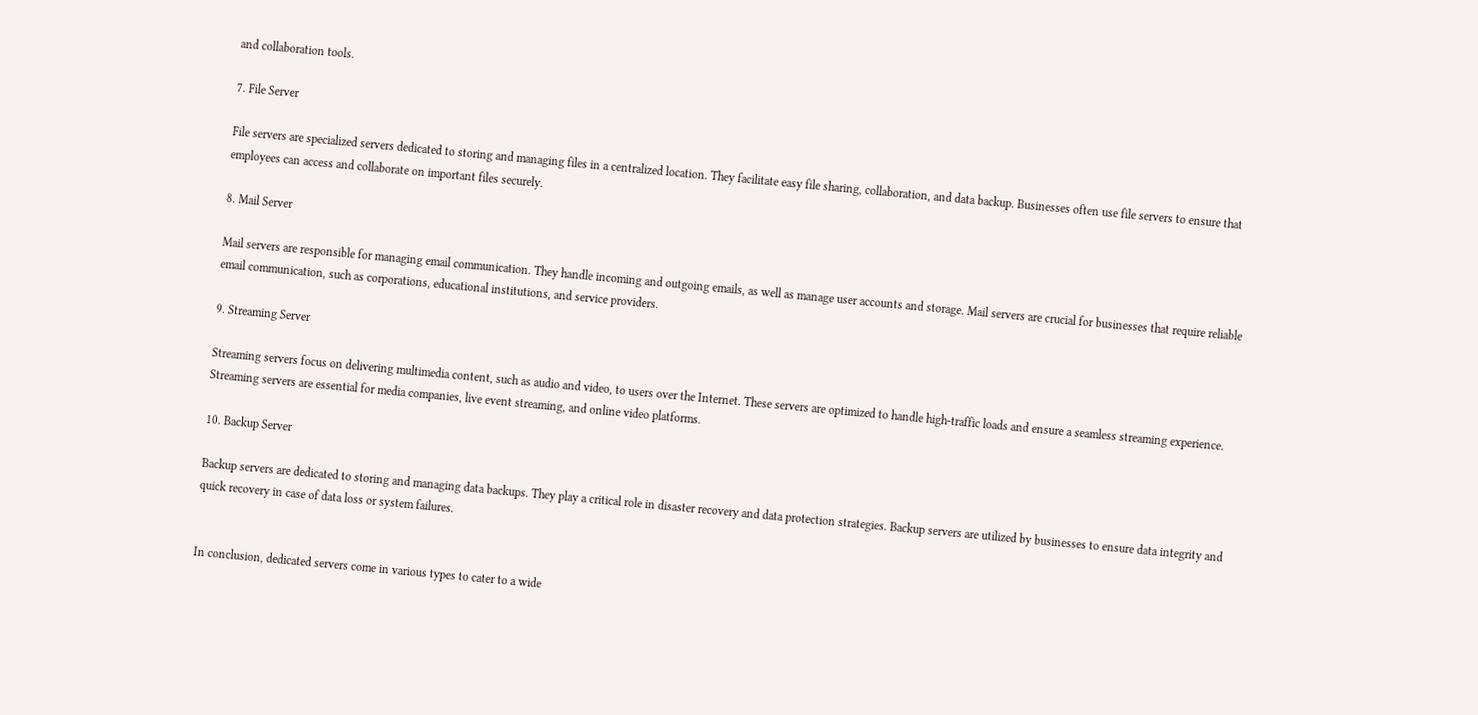and collaboration tools.

7. File Server

File servers are specialized servers dedicated to storing and managing files in a centralized location. They facilitate easy file sharing, collaboration, and data backup. Businesses often use file servers to ensure that employees can access and collaborate on important files securely.

8. Mail Server

Mail servers are responsible for managing email communication. They handle incoming and outgoing emails, as well as manage user accounts and storage. Mail servers are crucial for businesses that require reliable email communication, such as corporations, educational institutions, and service providers.

9. Streaming Server

Streaming servers focus on delivering multimedia content, such as audio and video, to users over the Internet. These servers are optimized to handle high-traffic loads and ensure a seamless streaming experience. Streaming servers are essential for media companies, live event streaming, and online video platforms.

10. Backup Server

Backup servers are dedicated to storing and managing data backups. They play a critical role in disaster recovery and data protection strategies. Backup servers are utilized by businesses to ensure data integrity and quick recovery in case of data loss or system failures.


In conclusion, dedicated servers come in various types to cater to a wide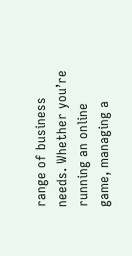range of business needs. Whether you’re running an online game, managing a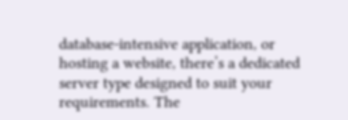database-intensive application, or hosting a website, there’s a dedicated server type designed to suit your requirements. The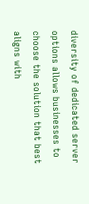diversity of dedicated server options allows businesses to choose the solution that best aligns with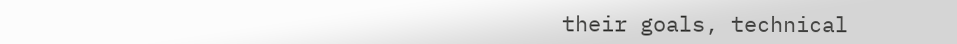their goals, technical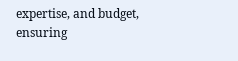expertise, and budget, ensuring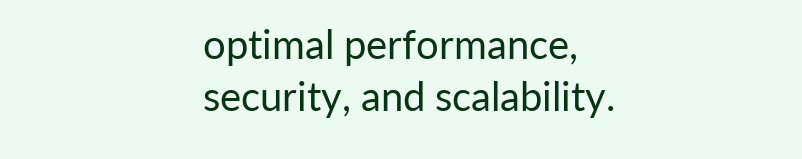optimal performance, security, and scalability.